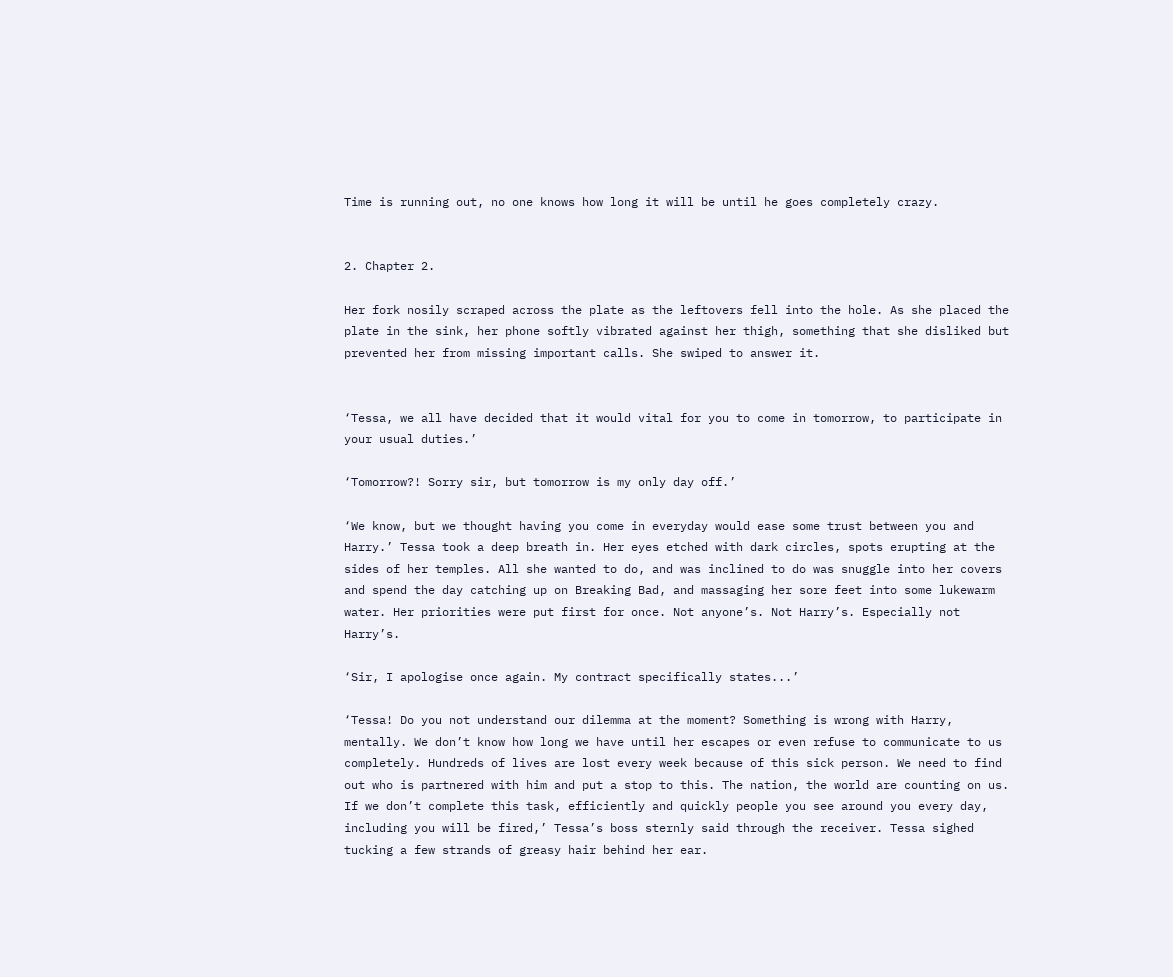Time is running out, no one knows how long it will be until he goes completely crazy.


2. Chapter 2.

Her fork nosily scraped across the plate as the leftovers fell into the hole. As she placed the plate in the sink, her phone softly vibrated against her thigh, something that she disliked but prevented her from missing important calls. She swiped to answer it.


‘Tessa, we all have decided that it would vital for you to come in tomorrow, to participate in your usual duties.’

‘Tomorrow?! Sorry sir, but tomorrow is my only day off.’

‘We know, but we thought having you come in everyday would ease some trust between you and Harry.’ Tessa took a deep breath in. Her eyes etched with dark circles, spots erupting at the sides of her temples. All she wanted to do, and was inclined to do was snuggle into her covers and spend the day catching up on Breaking Bad, and massaging her sore feet into some lukewarm water. Her priorities were put first for once. Not anyone’s. Not Harry’s. Especially not Harry’s.

‘Sir, I apologise once again. My contract specifically states...’

‘Tessa! Do you not understand our dilemma at the moment? Something is wrong with Harry, mentally. We don’t know how long we have until her escapes or even refuse to communicate to us completely. Hundreds of lives are lost every week because of this sick person. We need to find out who is partnered with him and put a stop to this. The nation, the world are counting on us. If we don’t complete this task, efficiently and quickly people you see around you every day, including you will be fired,’ Tessa’s boss sternly said through the receiver. Tessa sighed tucking a few strands of greasy hair behind her ear.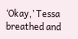‘Okay,’ Tessa breathed and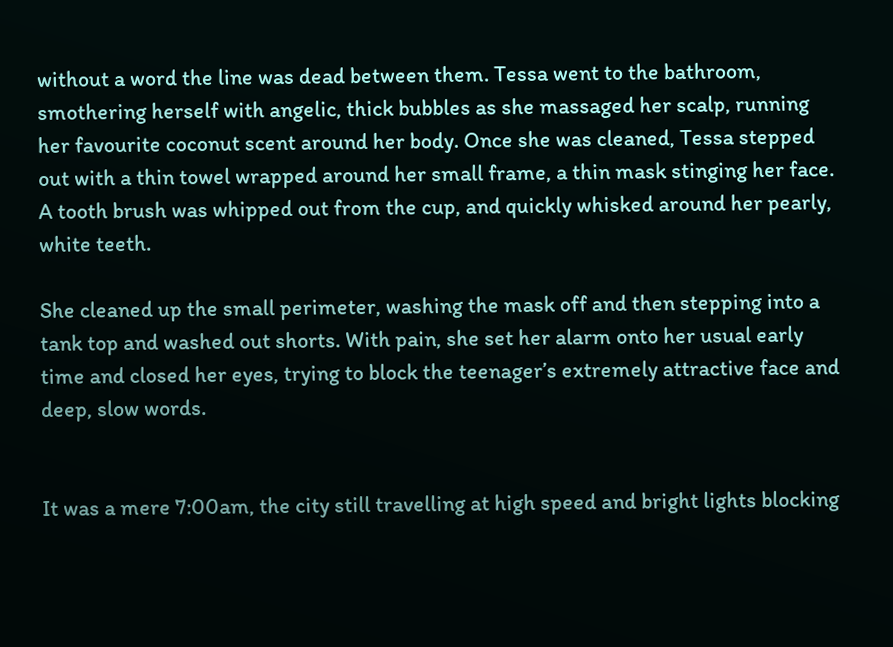without a word the line was dead between them. Tessa went to the bathroom, smothering herself with angelic, thick bubbles as she massaged her scalp, running her favourite coconut scent around her body. Once she was cleaned, Tessa stepped out with a thin towel wrapped around her small frame, a thin mask stinging her face. A tooth brush was whipped out from the cup, and quickly whisked around her pearly, white teeth.

She cleaned up the small perimeter, washing the mask off and then stepping into a tank top and washed out shorts. With pain, she set her alarm onto her usual early time and closed her eyes, trying to block the teenager’s extremely attractive face and deep, slow words.


It was a mere 7:00am, the city still travelling at high speed and bright lights blocking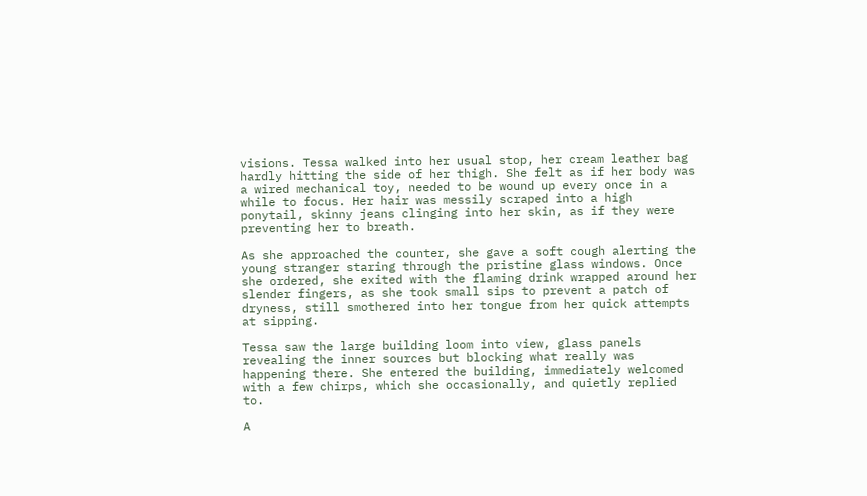visions. Tessa walked into her usual stop, her cream leather bag hardly hitting the side of her thigh. She felt as if her body was a wired mechanical toy, needed to be wound up every once in a while to focus. Her hair was messily scraped into a high ponytail, skinny jeans clinging into her skin, as if they were preventing her to breath.

As she approached the counter, she gave a soft cough alerting the young stranger staring through the pristine glass windows. Once she ordered, she exited with the flaming drink wrapped around her slender fingers, as she took small sips to prevent a patch of dryness, still smothered into her tongue from her quick attempts at sipping.

Tessa saw the large building loom into view, glass panels revealing the inner sources but blocking what really was happening there. She entered the building, immediately welcomed with a few chirps, which she occasionally, and quietly replied to.

A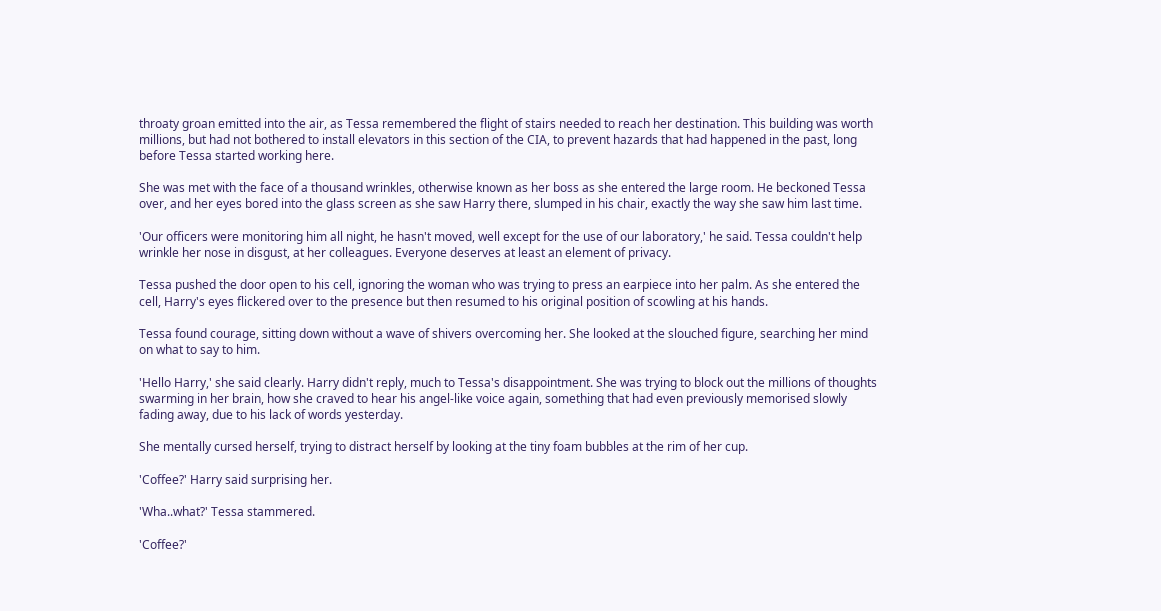throaty groan emitted into the air, as Tessa remembered the flight of stairs needed to reach her destination. This building was worth millions, but had not bothered to install elevators in this section of the CIA, to prevent hazards that had happened in the past, long before Tessa started working here.

She was met with the face of a thousand wrinkles, otherwise known as her boss as she entered the large room. He beckoned Tessa over, and her eyes bored into the glass screen as she saw Harry there, slumped in his chair, exactly the way she saw him last time.

'Our officers were monitoring him all night, he hasn't moved, well except for the use of our laboratory,' he said. Tessa couldn't help wrinkle her nose in disgust, at her colleagues. Everyone deserves at least an element of privacy.

Tessa pushed the door open to his cell, ignoring the woman who was trying to press an earpiece into her palm. As she entered the cell, Harry's eyes flickered over to the presence but then resumed to his original position of scowling at his hands.

Tessa found courage, sitting down without a wave of shivers overcoming her. She looked at the slouched figure, searching her mind on what to say to him.

'Hello Harry,' she said clearly. Harry didn't reply, much to Tessa's disappointment. She was trying to block out the millions of thoughts swarming in her brain, how she craved to hear his angel-like voice again, something that had even previously memorised slowly fading away, due to his lack of words yesterday.

She mentally cursed herself, trying to distract herself by looking at the tiny foam bubbles at the rim of her cup.

'Coffee?' Harry said surprising her.

'Wha..what?' Tessa stammered.

'Coffee?'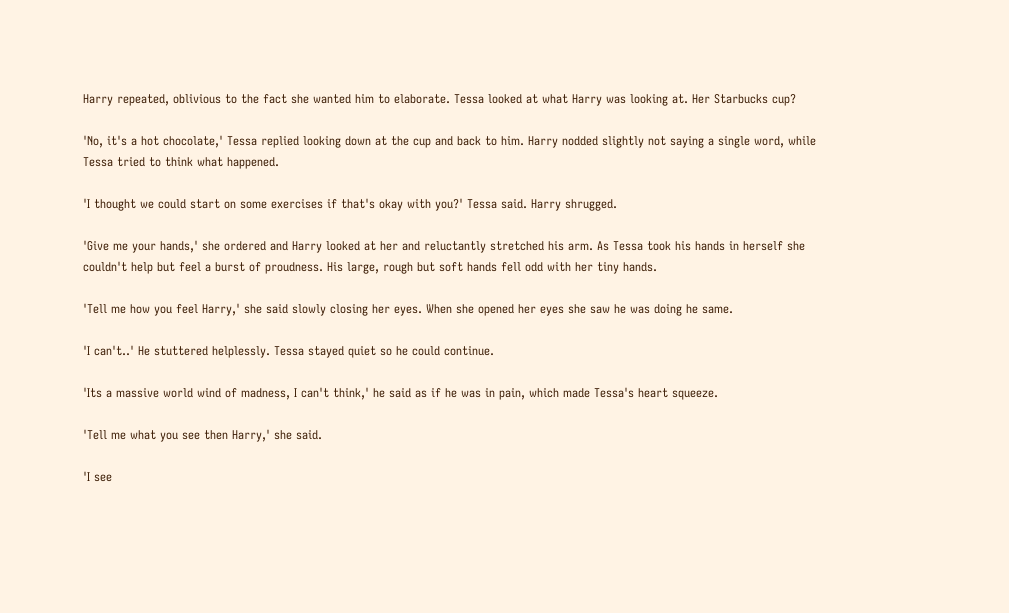Harry repeated, oblivious to the fact she wanted him to elaborate. Tessa looked at what Harry was looking at. Her Starbucks cup?

'No, it's a hot chocolate,' Tessa replied looking down at the cup and back to him. Harry nodded slightly not saying a single word, while Tessa tried to think what happened.

'I thought we could start on some exercises if that's okay with you?' Tessa said. Harry shrugged.

'Give me your hands,' she ordered and Harry looked at her and reluctantly stretched his arm. As Tessa took his hands in herself she couldn't help but feel a burst of proudness. His large, rough but soft hands fell odd with her tiny hands.

'Tell me how you feel Harry,' she said slowly closing her eyes. When she opened her eyes she saw he was doing he same.

'I can't..' He stuttered helplessly. Tessa stayed quiet so he could continue.

'Its a massive world wind of madness, I can't think,' he said as if he was in pain, which made Tessa's heart squeeze.

'Tell me what you see then Harry,' she said.

'I see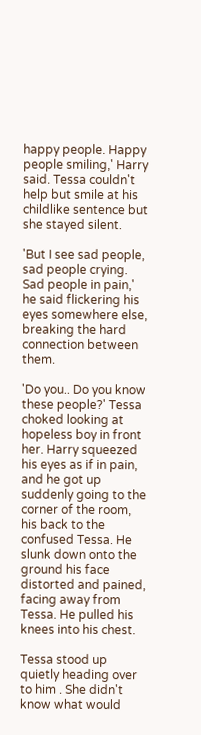happy people. Happy people smiling,' Harry said. Tessa couldn't help but smile at his childlike sentence but she stayed silent.

'But I see sad people, sad people crying. Sad people in pain,' he said flickering his eyes somewhere else, breaking the hard connection between them.

'Do you.. Do you know these people?' Tessa choked looking at hopeless boy in front her. Harry squeezed his eyes as if in pain, and he got up suddenly going to the corner of the room, his back to the confused Tessa. He slunk down onto the ground his face distorted and pained, facing away from Tessa. He pulled his knees into his chest.

Tessa stood up quietly heading over to him . She didn't know what would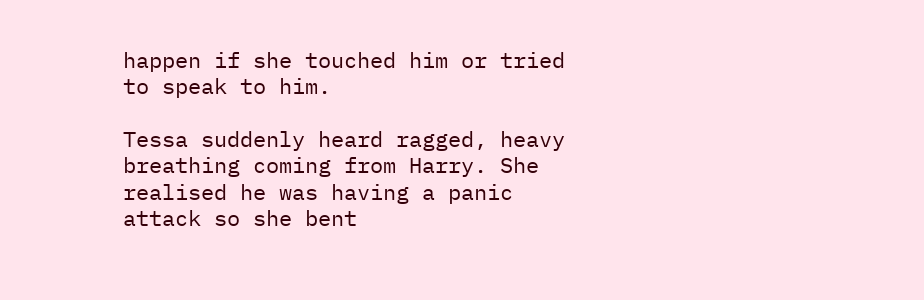happen if she touched him or tried to speak to him.

Tessa suddenly heard ragged, heavy breathing coming from Harry. She realised he was having a panic attack so she bent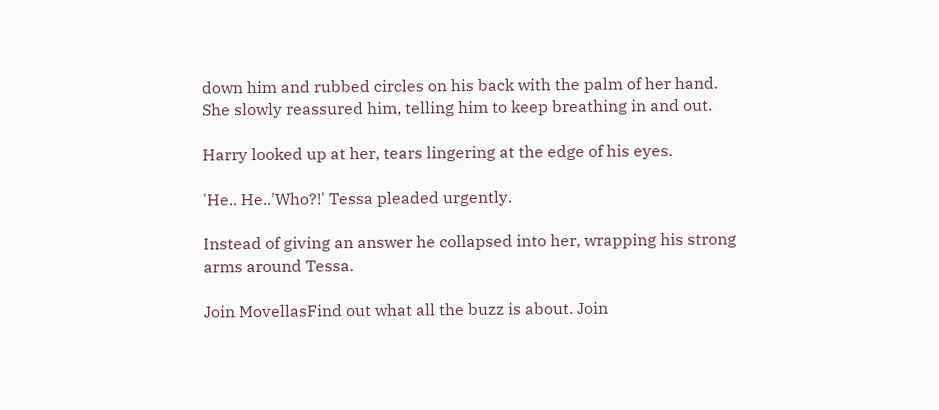down him and rubbed circles on his back with the palm of her hand. She slowly reassured him, telling him to keep breathing in and out.

Harry looked up at her, tears lingering at the edge of his eyes.

'He.. He..'Who?!' Tessa pleaded urgently.

Instead of giving an answer he collapsed into her, wrapping his strong arms around Tessa.

Join MovellasFind out what all the buzz is about. Join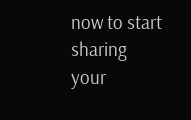now to start sharing your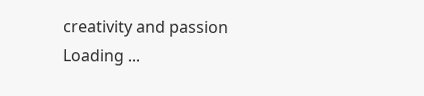creativity and passion
Loading ...